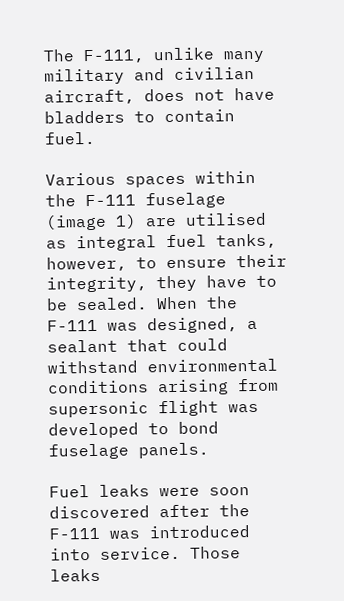The F-111, unlike many military and civilian aircraft, does not have bladders to contain fuel.

Various spaces within the F-111 fuselage (image 1) are utilised as integral fuel tanks, however, to ensure their integrity, they have to be sealed. When the F-111 was designed, a sealant that could withstand environmental conditions arising from supersonic flight was
developed to bond fuselage panels.

Fuel leaks were soon discovered after the F-111 was introduced into service. Those leaks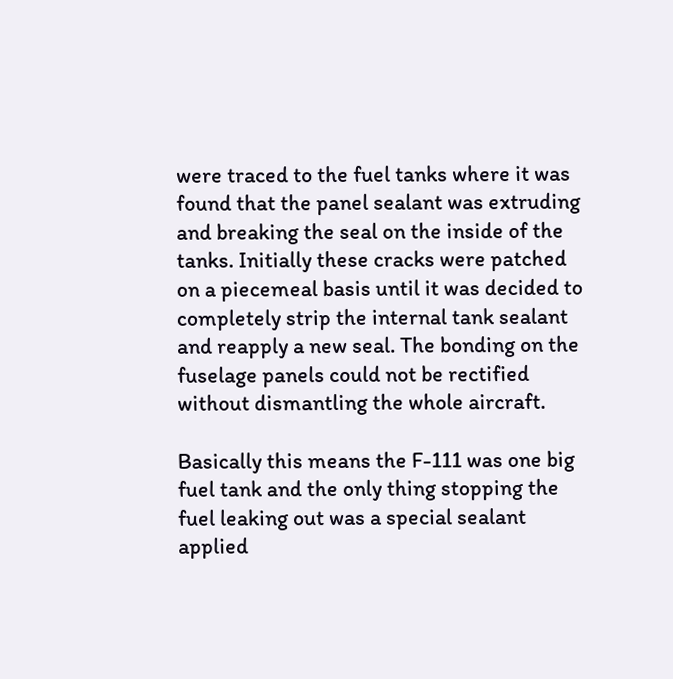were traced to the fuel tanks where it was found that the panel sealant was extruding and breaking the seal on the inside of the tanks. Initially these cracks were patched on a piecemeal basis until it was decided to completely strip the internal tank sealant and reapply a new seal. The bonding on the fuselage panels could not be rectified without dismantling the whole aircraft.

Basically this means the F-111 was one big fuel tank and the only thing stopping the fuel leaking out was a special sealant applied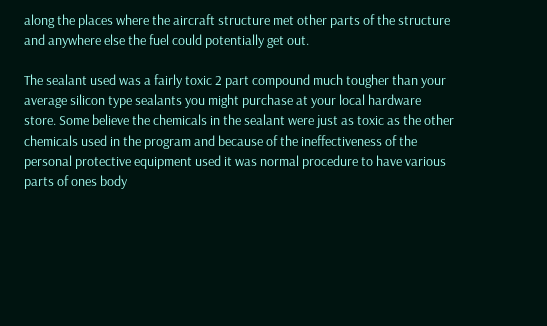along the places where the aircraft structure met other parts of the structure and anywhere else the fuel could potentially get out.

The sealant used was a fairly toxic 2 part compound much tougher than your average silicon type sealants you might purchase at your local hardware store. Some believe the chemicals in the sealant were just as toxic as the other chemicals used in the program and because of the ineffectiveness of the personal protective equipment used it was normal procedure to have various parts of ones body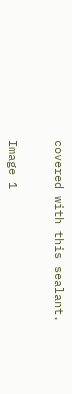covered with this sealant.


Image 1